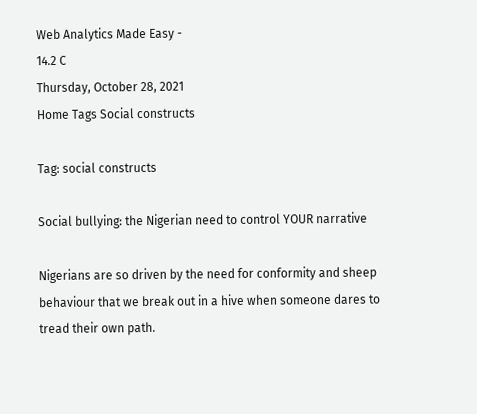Web Analytics Made Easy -
14.2 C
Thursday, October 28, 2021
Home Tags Social constructs

Tag: social constructs

Social bullying: the Nigerian need to control YOUR narrative

Nigerians are so driven by the need for conformity and sheep behaviour that we break out in a hive when someone dares to tread their own path.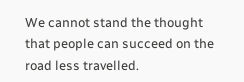We cannot stand the thought that people can succeed on the road less travelled.